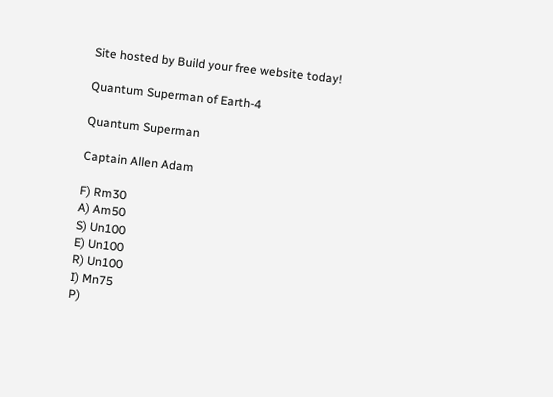Site hosted by Build your free website today!

Quantum Superman of Earth-4

Quantum Superman

Captain Allen Adam

F) Rm30
A) Am50
S) Un100
E) Un100
R) Un100
I) Mn75
P)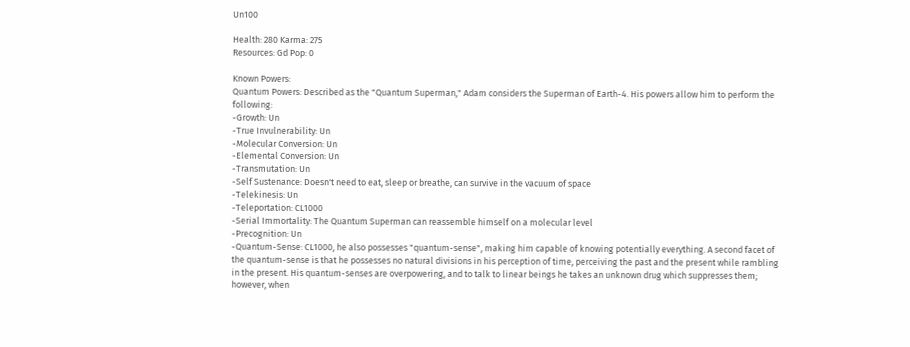Un100

Health: 280 Karma: 275
Resources: Gd Pop: 0

Known Powers:
Quantum Powers: Described as the "Quantum Superman," Adam considers the Superman of Earth-4. His powers allow him to perform the following:
-Growth: Un
-True Invulnerability: Un
-Molecular Conversion: Un
-Elemental Conversion: Un
-Transmutation: Un
-Self Sustenance: Doesn't need to eat, sleep or breathe, can survive in the vacuum of space
-Telekinesis: Un
-Teleportation: CL1000
-Serial Immortality: The Quantum Superman can reassemble himself on a molecular level
-Precognition: Un
-Quantum-Sense: CL1000, he also possesses "quantum-sense", making him capable of knowing potentially everything. A second facet of the quantum-sense is that he possesses no natural divisions in his perception of time, perceiving the past and the present while rambling in the present. His quantum-senses are overpowering, and to talk to linear beings he takes an unknown drug which suppresses them; however, when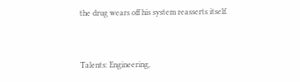the drug wears off his system reasserts itself.


Talents: Engineering,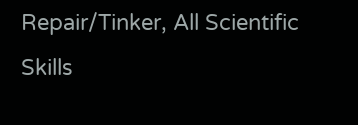Repair/Tinker, All Scientific Skills